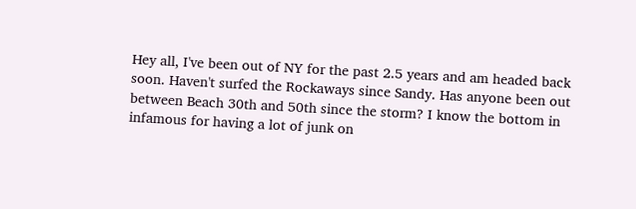Hey all, I've been out of NY for the past 2.5 years and am headed back soon. Haven't surfed the Rockaways since Sandy. Has anyone been out between Beach 30th and 50th since the storm? I know the bottom in infamous for having a lot of junk on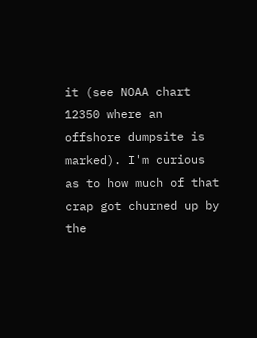it (see NOAA chart 12350 where an offshore dumpsite is marked). I'm curious as to how much of that crap got churned up by the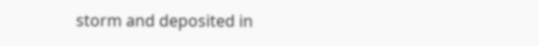storm and deposited in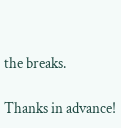the breaks.

Thanks in advance!